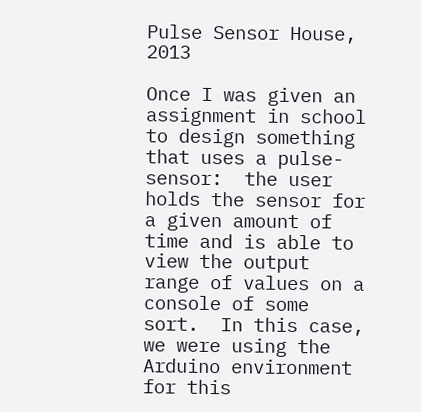Pulse Sensor House, 2013

Once I was given an assignment in school to design something that uses a pulse-sensor:  the user holds the sensor for a given amount of time and is able to view the output range of values on a console of some sort.  In this case, we were using the Arduino environment for this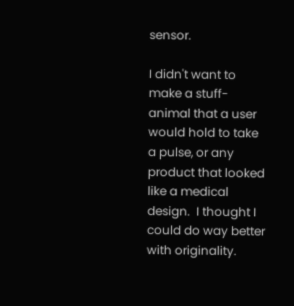sensor.

I didn't want to make a stuff-animal that a user would hold to take a pulse, or any product that looked like a medical design.  I thought I could do way better with originality.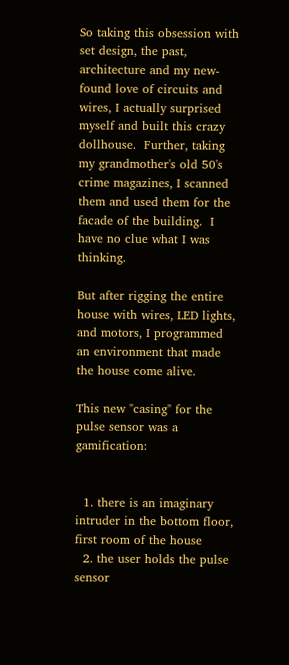So taking this obsession with set design, the past, architecture and my new-found love of circuits and wires, I actually surprised myself and built this crazy dollhouse.  Further, taking my grandmother's old 50's crime magazines, I scanned them and used them for the facade of the building.  I have no clue what I was thinking.

But after rigging the entire house with wires, LED lights, and motors, I programmed an environment that made the house come alive.

This new "casing" for the pulse sensor was a gamification:


  1. there is an imaginary intruder in the bottom floor, first room of the house
  2. the user holds the pulse sensor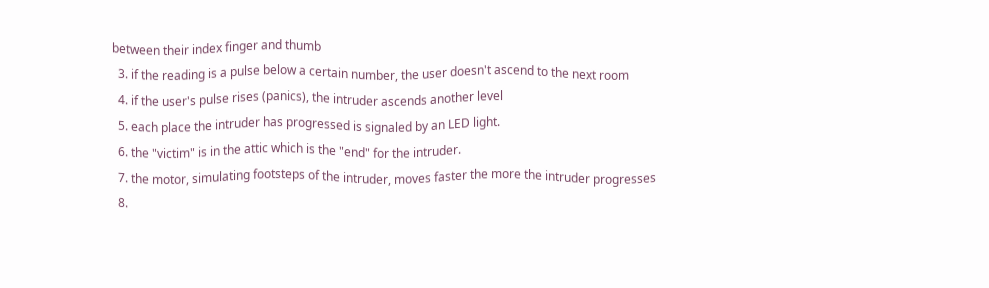between their index finger and thumb
  3. if the reading is a pulse below a certain number, the user doesn't ascend to the next room
  4. if the user's pulse rises (panics), the intruder ascends another level
  5. each place the intruder has progressed is signaled by an LED light.
  6. the "victim" is in the attic which is the "end" for the intruder.
  7. the motor, simulating footsteps of the intruder, moves faster the more the intruder progresses
  8.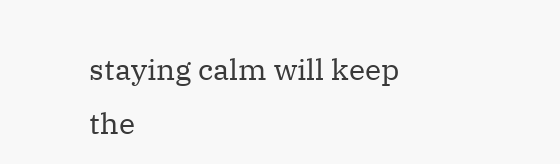staying calm will keep the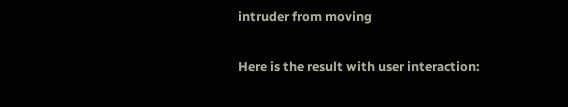intruder from moving

Here is the result with user interaction: